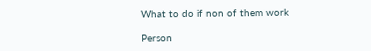What to do if non of them work

Person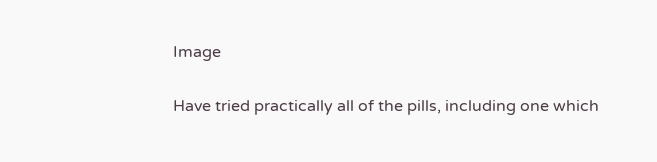Image

Have tried practically all of the pills, including one which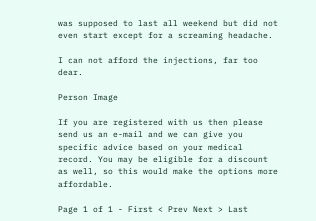was supposed to last all weekend but did not even start except for a screaming headache.

I can not afford the injections, far too dear.

Person Image

If you are registered with us then please send us an e-mail and we can give you specific advice based on your medical record. You may be eligible for a discount as well, so this would make the options more affordable.

Page 1 of 1 - First < Prev Next > Last